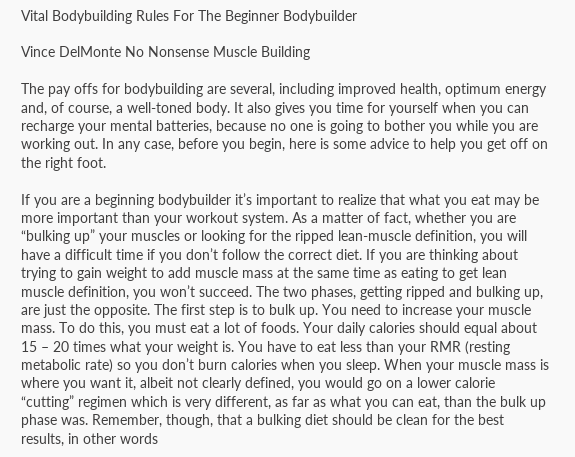Vital Bodybuilding Rules For The Beginner Bodybuilder

Vince DelMonte No Nonsense Muscle Building

The pay offs for bodybuilding are several, including improved health, optimum energy and, of course, a well-toned body. It also gives you time for yourself when you can recharge your mental batteries, because no one is going to bother you while you are working out. In any case, before you begin, here is some advice to help you get off on the right foot.

If you are a beginning bodybuilder it’s important to realize that what you eat may be more important than your workout system. As a matter of fact, whether you are “bulking up” your muscles or looking for the ripped lean-muscle definition, you will have a difficult time if you don’t follow the correct diet. If you are thinking about trying to gain weight to add muscle mass at the same time as eating to get lean muscle definition, you won’t succeed. The two phases, getting ripped and bulking up, are just the opposite. The first step is to bulk up. You need to increase your muscle mass. To do this, you must eat a lot of foods. Your daily calories should equal about 15 – 20 times what your weight is. You have to eat less than your RMR (resting metabolic rate) so you don’t burn calories when you sleep. When your muscle mass is where you want it, albeit not clearly defined, you would go on a lower calorie “cutting” regimen which is very different, as far as what you can eat, than the bulk up phase was. Remember, though, that a bulking diet should be clean for the best results, in other words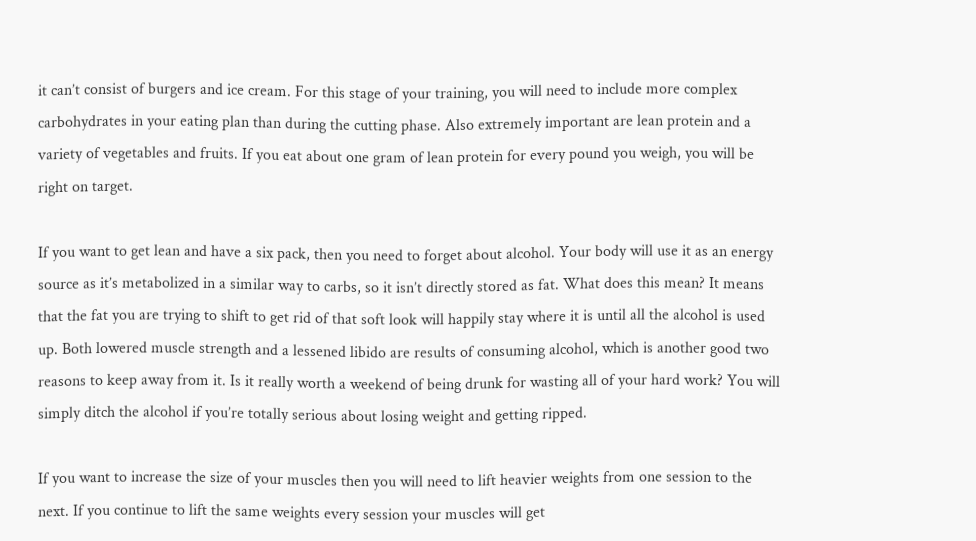it can’t consist of burgers and ice cream. For this stage of your training, you will need to include more complex carbohydrates in your eating plan than during the cutting phase. Also extremely important are lean protein and a variety of vegetables and fruits. If you eat about one gram of lean protein for every pound you weigh, you will be right on target.

If you want to get lean and have a six pack, then you need to forget about alcohol. Your body will use it as an energy source as it’s metabolized in a similar way to carbs, so it isn’t directly stored as fat. What does this mean? It means that the fat you are trying to shift to get rid of that soft look will happily stay where it is until all the alcohol is used up. Both lowered muscle strength and a lessened libido are results of consuming alcohol, which is another good two reasons to keep away from it. Is it really worth a weekend of being drunk for wasting all of your hard work? You will simply ditch the alcohol if you’re totally serious about losing weight and getting ripped.

If you want to increase the size of your muscles then you will need to lift heavier weights from one session to the next. If you continue to lift the same weights every session your muscles will get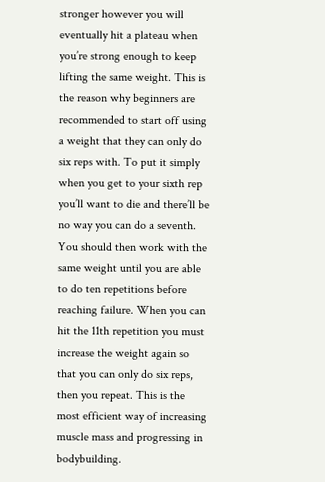stronger however you will eventually hit a plateau when you’re strong enough to keep lifting the same weight. This is the reason why beginners are recommended to start off using a weight that they can only do six reps with. To put it simply when you get to your sixth rep you’ll want to die and there’ll be no way you can do a seventh. You should then work with the same weight until you are able to do ten repetitions before reaching failure. When you can hit the 11th repetition you must increase the weight again so that you can only do six reps, then you repeat. This is the most efficient way of increasing muscle mass and progressing in bodybuilding.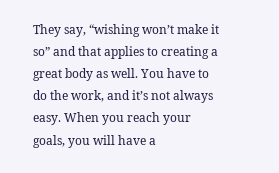They say, “wishing won’t make it so” and that applies to creating a great body as well. You have to do the work, and it’s not always easy. When you reach your goals, you will have a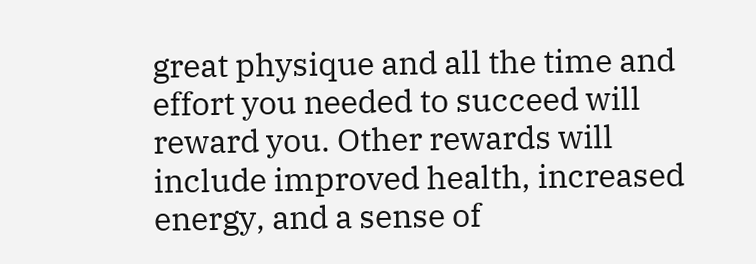great physique and all the time and effort you needed to succeed will reward you. Other rewards will include improved health, increased energy, and a sense of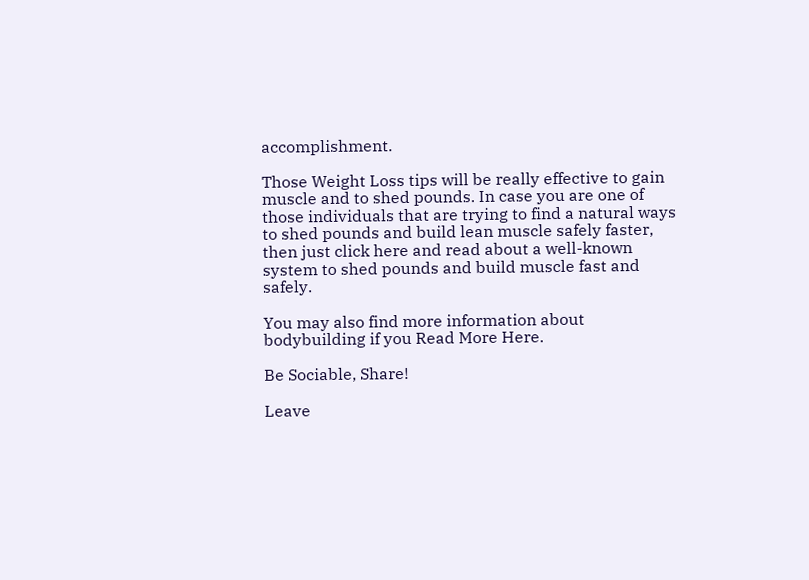accomplishment.

Those Weight Loss tips will be really effective to gain muscle and to shed pounds. In case you are one of those individuals that are trying to find a natural ways to shed pounds and build lean muscle safely faster, then just click here and read about a well-known system to shed pounds and build muscle fast and safely.

You may also find more information about bodybuilding if you Read More Here.

Be Sociable, Share!

Leave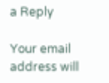a Reply

Your email address will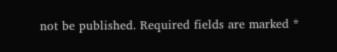not be published. Required fields are marked *